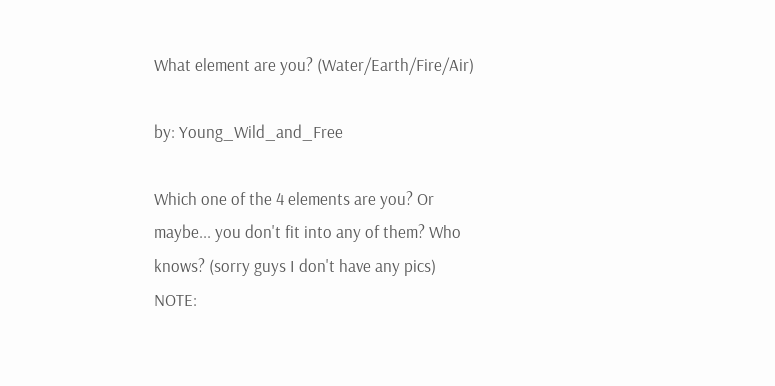What element are you? (Water/Earth/Fire/Air)

by: Young_Wild_and_Free

Which one of the 4 elements are you? Or maybe... you don't fit into any of them? Who knows? (sorry guys I don't have any pics)
NOTE: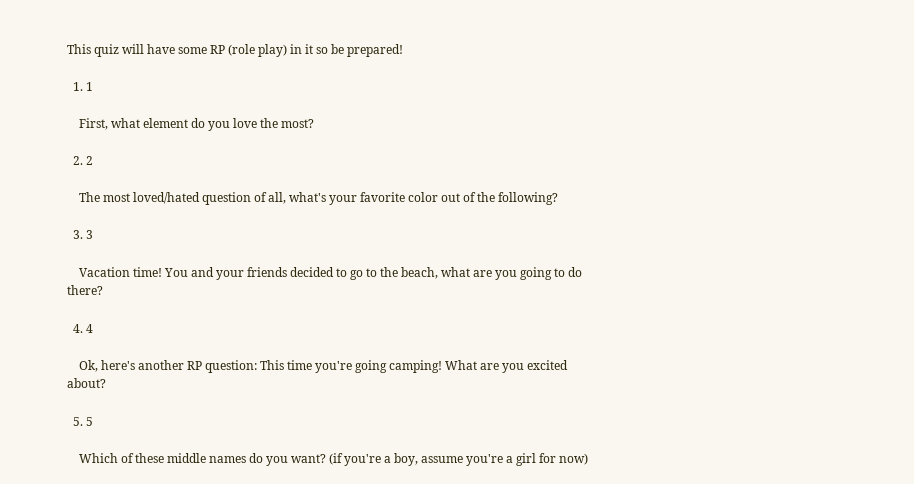This quiz will have some RP (role play) in it so be prepared!

  1. 1

    First, what element do you love the most?

  2. 2

    The most loved/hated question of all, what's your favorite color out of the following?

  3. 3

    Vacation time! You and your friends decided to go to the beach, what are you going to do there?

  4. 4

    Ok, here's another RP question: This time you're going camping! What are you excited about?

  5. 5

    Which of these middle names do you want? (if you're a boy, assume you're a girl for now)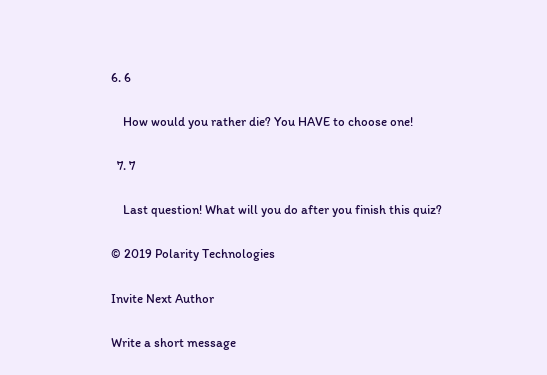6. 6

    How would you rather die? You HAVE to choose one!

  7. 7

    Last question! What will you do after you finish this quiz?

© 2019 Polarity Technologies

Invite Next Author

Write a short message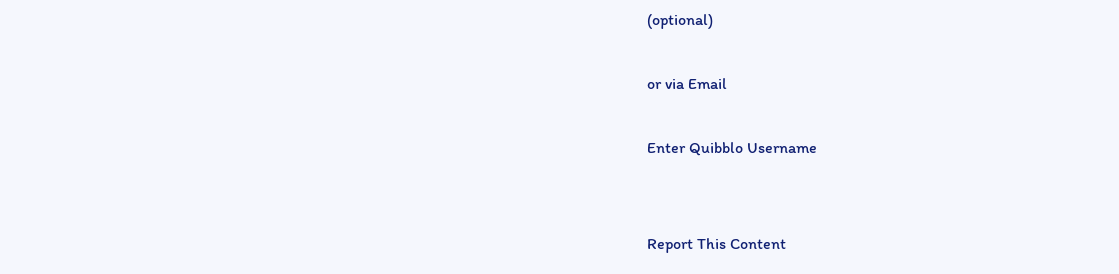(optional)

or via Email

Enter Quibblo Username


Report This Content